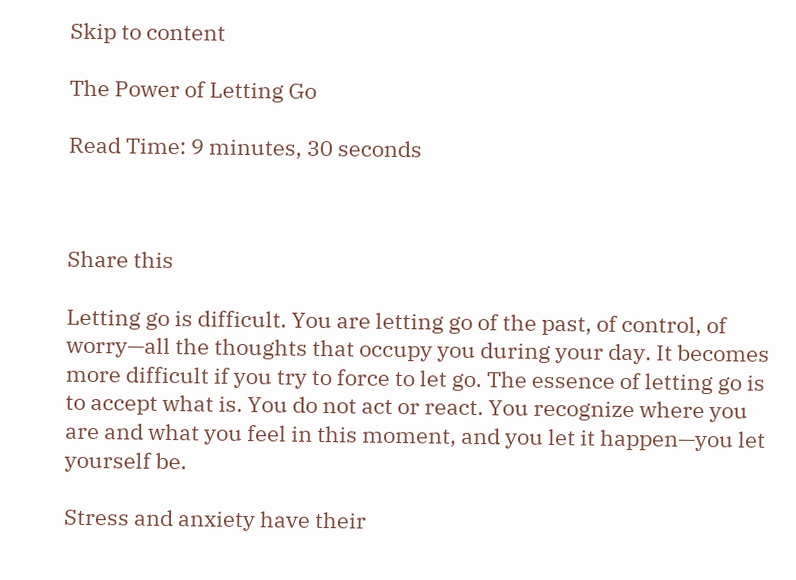Skip to content

The Power of Letting Go

Read Time: 9 minutes, 30 seconds



Share this

Letting go is difficult. You are letting go of the past, of control, of worry—all the thoughts that occupy you during your day. It becomes more difficult if you try to force to let go. The essence of letting go is to accept what is. You do not act or react. You recognize where you are and what you feel in this moment, and you let it happen—you let yourself be.

Stress and anxiety have their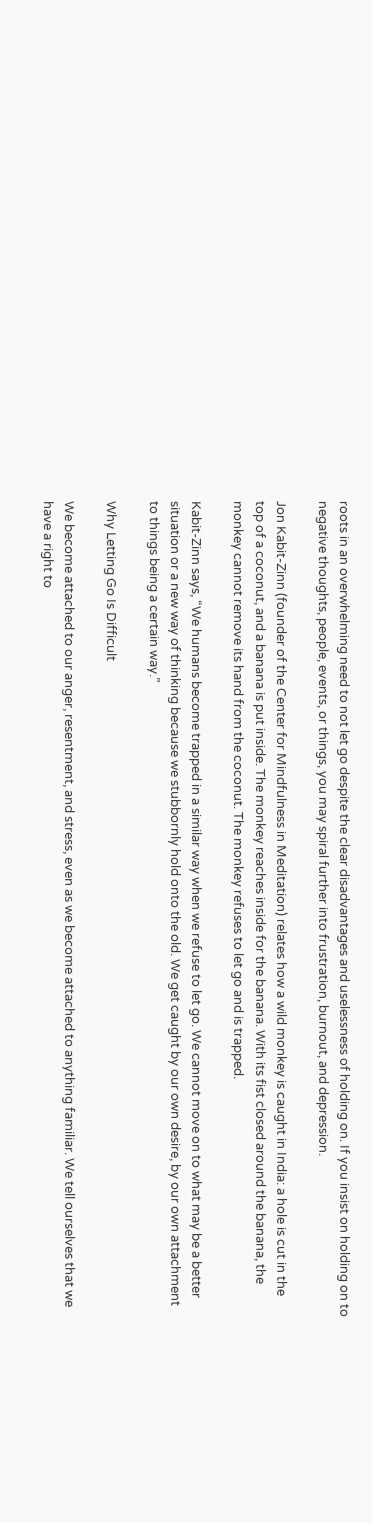roots in an overwhelming need to not let go despite the clear disadvantages and uselessness of holding on. If you insist on holding on to negative thoughts, people, events, or things, you may spiral further into frustration, burnout, and depression.

Jon Kabit-Zinn (founder of the Center for Mindfulness in Meditation) relates how a wild monkey is caught in India: a hole is cut in the top of a coconut, and a banana is put inside. The monkey reaches inside for the banana. With its fist closed around the banana, the monkey cannot remove its hand from the coconut. The monkey refuses to let go and is trapped.

Kabit-Zinn says, “We humans become trapped in a similar way when we refuse to let go. We cannot move on to what may be a better situation or a new way of thinking because we stubbornly hold onto the old. We get caught by our own desire, by our own attachment to things being a certain way.”

Why Letting Go Is Difficult

We become attached to our anger, resentment, and stress, even as we become attached to anything familiar. We tell ourselves that we have a right to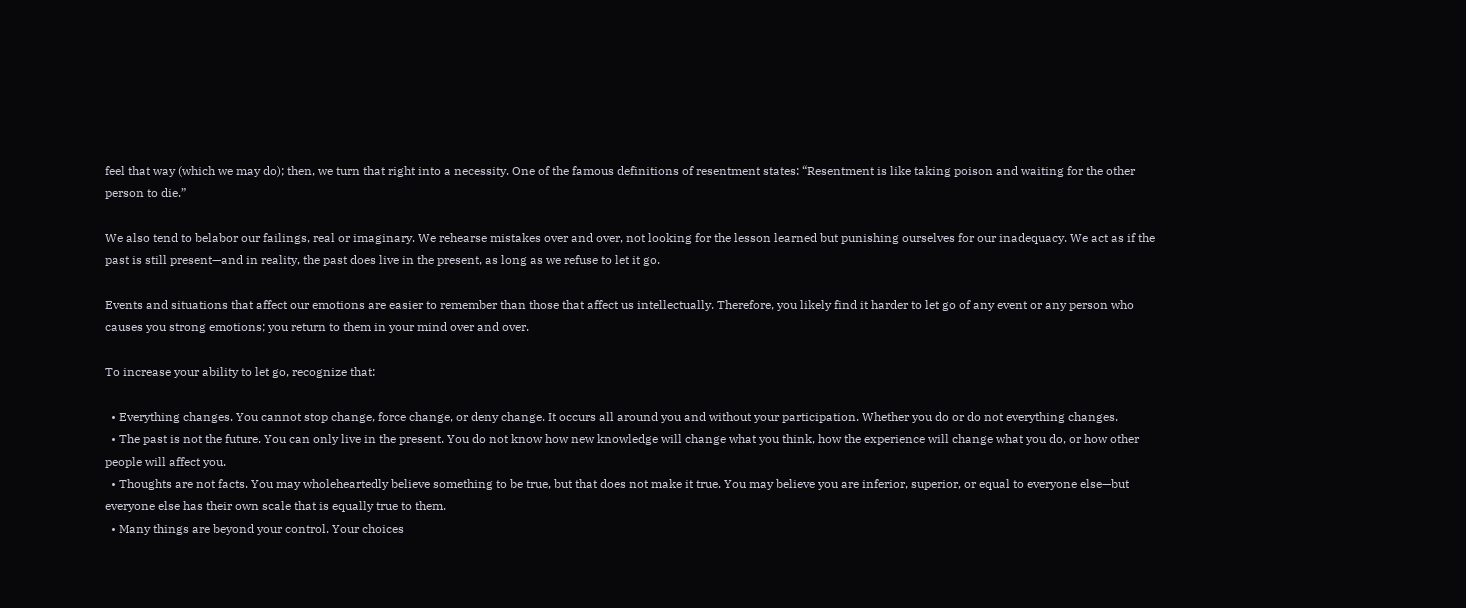feel that way (which we may do); then, we turn that right into a necessity. One of the famous definitions of resentment states: “Resentment is like taking poison and waiting for the other person to die.”

We also tend to belabor our failings, real or imaginary. We rehearse mistakes over and over, not looking for the lesson learned but punishing ourselves for our inadequacy. We act as if the past is still present—and in reality, the past does live in the present, as long as we refuse to let it go.

Events and situations that affect our emotions are easier to remember than those that affect us intellectually. Therefore, you likely find it harder to let go of any event or any person who causes you strong emotions; you return to them in your mind over and over.

To increase your ability to let go, recognize that:

  • Everything changes. You cannot stop change, force change, or deny change. It occurs all around you and without your participation. Whether you do or do not everything changes.
  • The past is not the future. You can only live in the present. You do not know how new knowledge will change what you think, how the experience will change what you do, or how other people will affect you.
  • Thoughts are not facts. You may wholeheartedly believe something to be true, but that does not make it true. You may believe you are inferior, superior, or equal to everyone else—but everyone else has their own scale that is equally true to them.
  • Many things are beyond your control. Your choices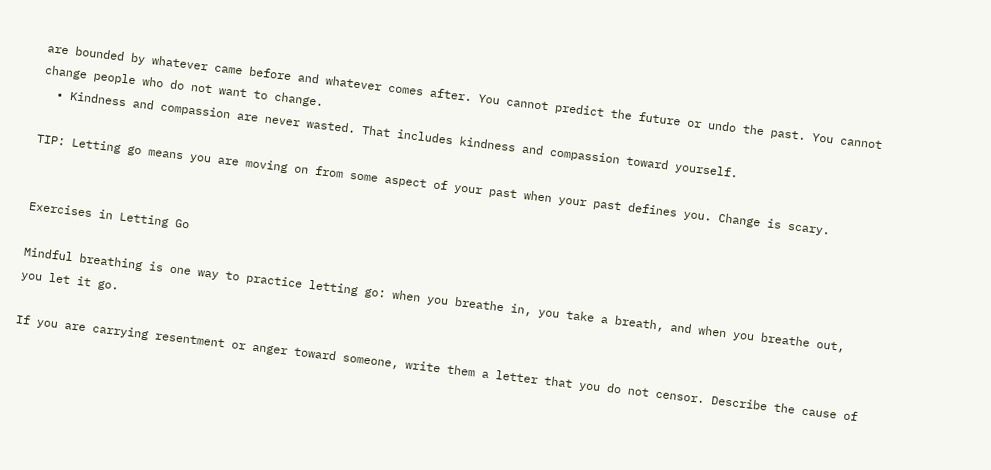are bounded by whatever came before and whatever comes after. You cannot predict the future or undo the past. You cannot change people who do not want to change.
  • Kindness and compassion are never wasted. That includes kindness and compassion toward yourself.

TIP: Letting go means you are moving on from some aspect of your past when your past defines you. Change is scary.


Exercises in Letting Go

Mindful breathing is one way to practice letting go: when you breathe in, you take a breath, and when you breathe out, you let it go.

If you are carrying resentment or anger toward someone, write them a letter that you do not censor. Describe the cause of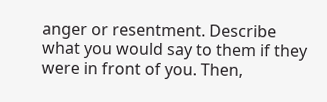anger or resentment. Describe what you would say to them if they were in front of you. Then,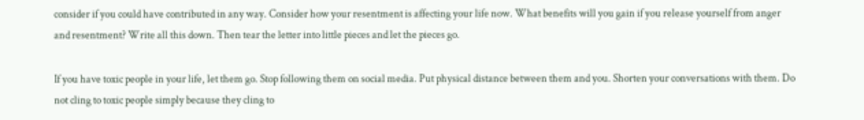consider if you could have contributed in any way. Consider how your resentment is affecting your life now. What benefits will you gain if you release yourself from anger and resentment? Write all this down. Then tear the letter into little pieces and let the pieces go.

If you have toxic people in your life, let them go. Stop following them on social media. Put physical distance between them and you. Shorten your conversations with them. Do not cling to toxic people simply because they cling to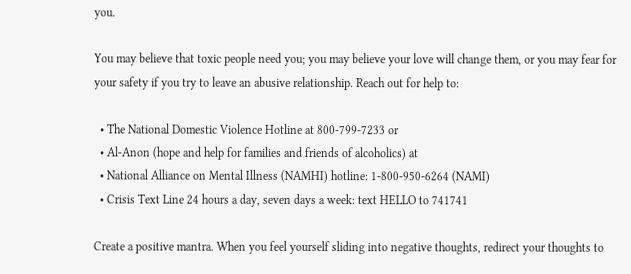you.

You may believe that toxic people need you; you may believe your love will change them, or you may fear for your safety if you try to leave an abusive relationship. Reach out for help to:

  • The National Domestic Violence Hotline at 800-799-7233 or
  • Al-Anon (hope and help for families and friends of alcoholics) at
  • National Alliance on Mental Illness (NAMHI) hotline: 1-800-950-6264 (NAMI)
  • Crisis Text Line 24 hours a day, seven days a week: text HELLO to 741741

Create a positive mantra. When you feel yourself sliding into negative thoughts, redirect your thoughts to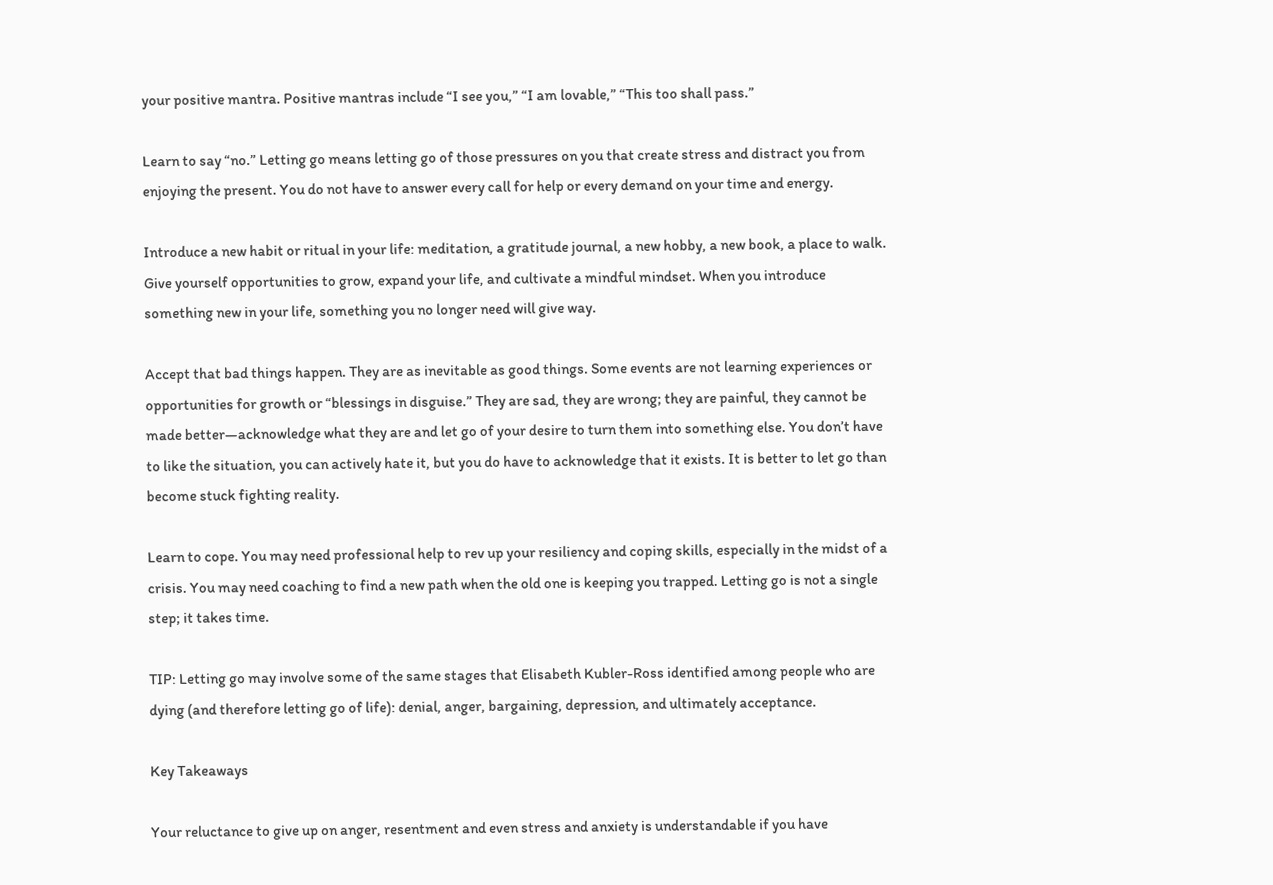your positive mantra. Positive mantras include “I see you,” “I am lovable,” “This too shall pass.”

Learn to say “no.” Letting go means letting go of those pressures on you that create stress and distract you from enjoying the present. You do not have to answer every call for help or every demand on your time and energy.

Introduce a new habit or ritual in your life: meditation, a gratitude journal, a new hobby, a new book, a place to walk. Give yourself opportunities to grow, expand your life, and cultivate a mindful mindset. When you introduce something new in your life, something you no longer need will give way.

Accept that bad things happen. They are as inevitable as good things. Some events are not learning experiences or opportunities for growth or “blessings in disguise.” They are sad, they are wrong; they are painful, they cannot be made better—acknowledge what they are and let go of your desire to turn them into something else. You don’t have to like the situation, you can actively hate it, but you do have to acknowledge that it exists. It is better to let go than become stuck fighting reality.

Learn to cope. You may need professional help to rev up your resiliency and coping skills, especially in the midst of a crisis. You may need coaching to find a new path when the old one is keeping you trapped. Letting go is not a single step; it takes time.

TIP: Letting go may involve some of the same stages that Elisabeth Kubler-Ross identified among people who are dying (and therefore letting go of life): denial, anger, bargaining, depression, and ultimately acceptance.

Key Takeaways

Your reluctance to give up on anger, resentment and even stress and anxiety is understandable if you have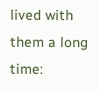lived with them a long time: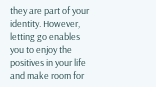they are part of your identity. However, letting go enables you to enjoy the positives in your life and make room for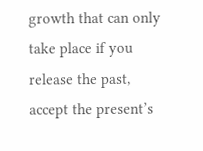growth that can only take place if you release the past, accept the present’s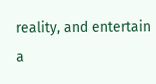reality, and entertain a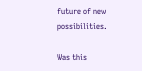future of new possibilities.

Was this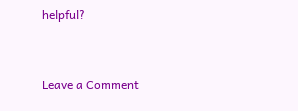helpful?


Leave a Comment